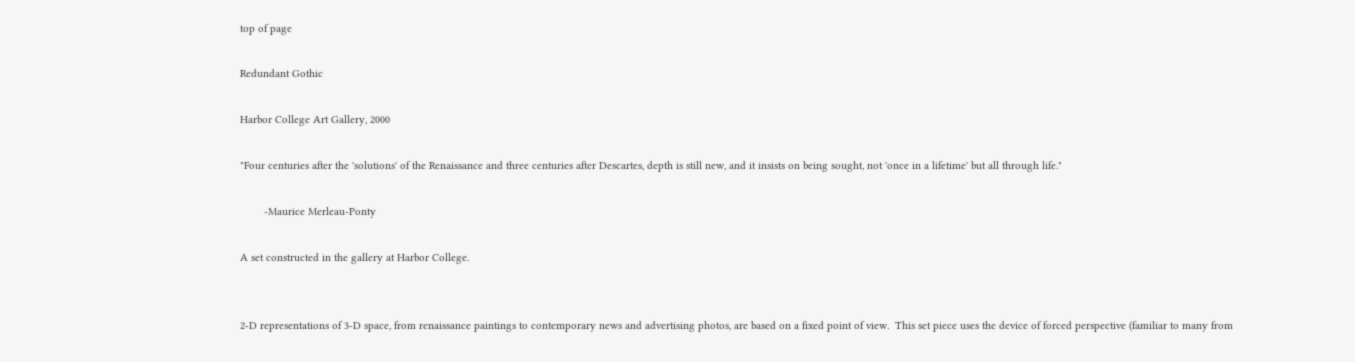top of page

Redundant Gothic

Harbor College Art Gallery, 2000

"Four centuries after the 'solutions' of the Renaissance and three centuries after Descartes, depth is still new, and it insists on being sought, not 'once in a lifetime' but all through life."

        -Maurice Merleau-Ponty

A set constructed in the gallery at Harbor College.


2-D representations of 3-D space, from renaissance paintings to contemporary news and advertising photos, are based on a fixed point of view.  This set piece uses the device of forced perspective (familiar to many from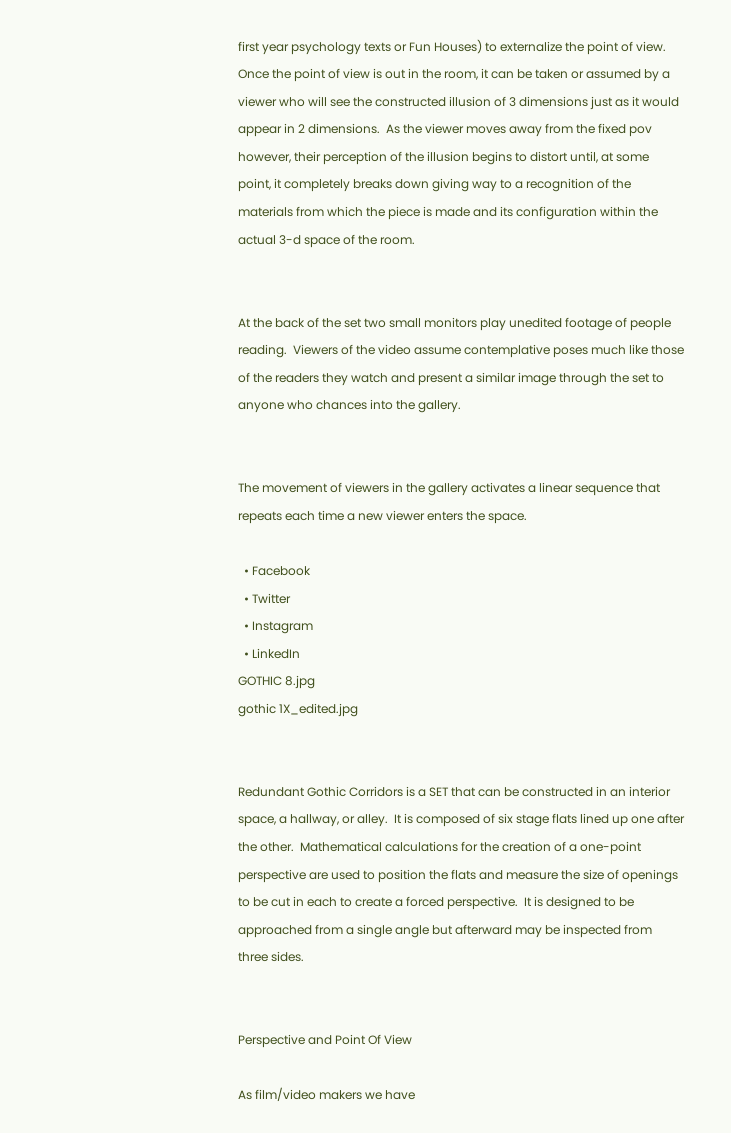first year psychology texts or Fun Houses) to externalize the point of view.  Once the point of view is out in the room, it can be taken or assumed by a viewer who will see the constructed illusion of 3 dimensions just as it would appear in 2 dimensions.  As the viewer moves away from the fixed pov however, their perception of the illusion begins to distort until, at some point, it completely breaks down giving way to a recognition of the materials from which the piece is made and its configuration within the actual 3-d space of the room.


At the back of the set two small monitors play unedited footage of people reading.  Viewers of the video assume contemplative poses much like those of the readers they watch and present a similar image through the set to anyone who chances into the gallery.


The movement of viewers in the gallery activates a linear sequence that repeats each time a new viewer enters the space.

  • Facebook
  • Twitter
  • Instagram
  • LinkedIn
GOTHIC 8.jpg
gothic 1X_edited.jpg


Redundant Gothic Corridors is a SET that can be constructed in an interior space, a hallway, or alley.  It is composed of six stage flats lined up one after the other.  Mathematical calculations for the creation of a one-point perspective are used to position the flats and measure the size of openings to be cut in each to create a forced perspective.  It is designed to be approached from a single angle but afterward may be inspected from three sides.


Perspective and Point Of View

As film/video makers we have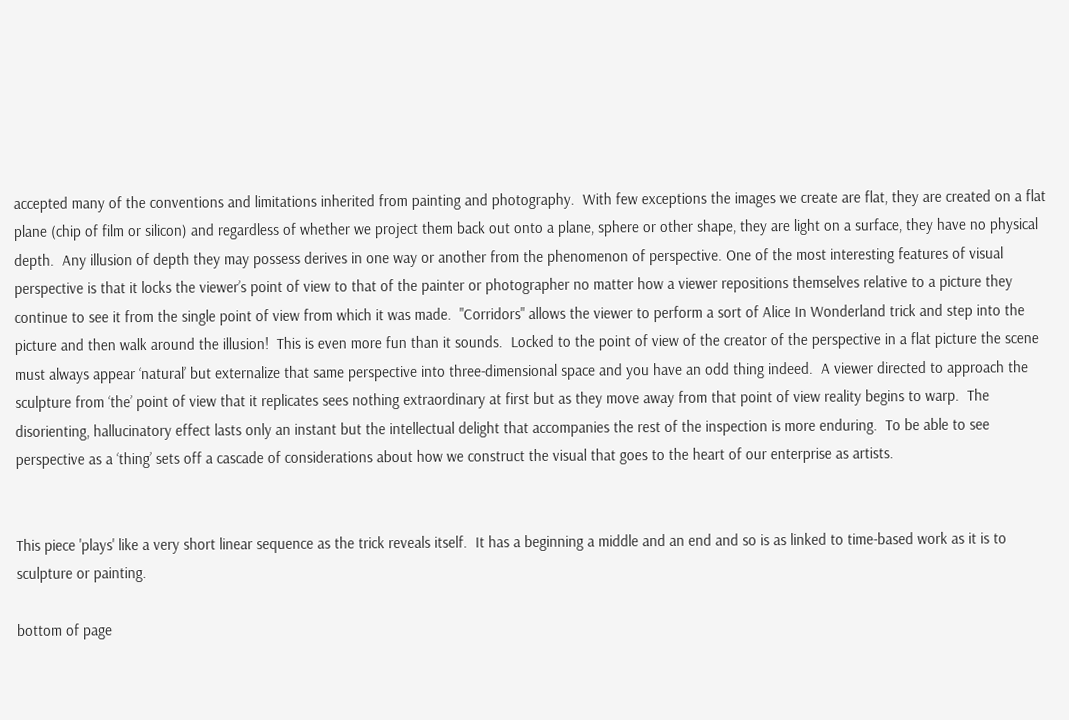accepted many of the conventions and limitations inherited from painting and photography.  With few exceptions the images we create are flat, they are created on a flat plane (chip of film or silicon) and regardless of whether we project them back out onto a plane, sphere or other shape, they are light on a surface, they have no physical depth.  Any illusion of depth they may possess derives in one way or another from the phenomenon of perspective. One of the most interesting features of visual perspective is that it locks the viewer’s point of view to that of the painter or photographer no matter how a viewer repositions themselves relative to a picture they continue to see it from the single point of view from which it was made.  "Corridors" allows the viewer to perform a sort of Alice In Wonderland trick and step into the picture and then walk around the illusion!  This is even more fun than it sounds.  Locked to the point of view of the creator of the perspective in a flat picture the scene must always appear ‘natural’ but externalize that same perspective into three-dimensional space and you have an odd thing indeed.  A viewer directed to approach the sculpture from ‘the’ point of view that it replicates sees nothing extraordinary at first but as they move away from that point of view reality begins to warp.  The disorienting, hallucinatory effect lasts only an instant but the intellectual delight that accompanies the rest of the inspection is more enduring.  To be able to see perspective as a ‘thing’ sets off a cascade of considerations about how we construct the visual that goes to the heart of our enterprise as artists.


This piece 'plays' like a very short linear sequence as the trick reveals itself.  It has a beginning a middle and an end and so is as linked to time-based work as it is to sculpture or painting.

bottom of page